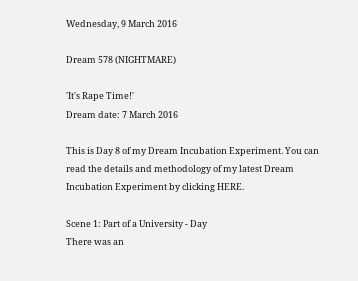Wednesday, 9 March 2016

Dream 578 (NIGHTMARE)

'It's Rape Time!'
Dream date: 7 March 2016

This is Day 8 of my Dream Incubation Experiment. You can read the details and methodology of my latest Dream Incubation Experiment by clicking HERE.

Scene 1: Part of a University - Day
There was an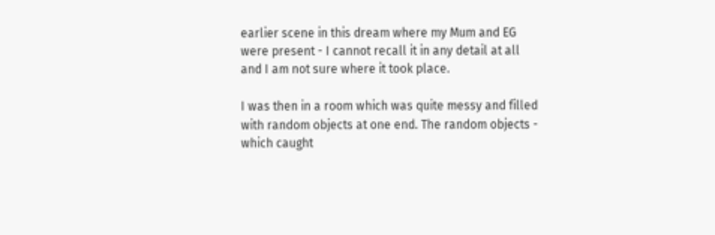earlier scene in this dream where my Mum and EG were present - I cannot recall it in any detail at all and I am not sure where it took place.

I was then in a room which was quite messy and filled with random objects at one end. The random objects - which caught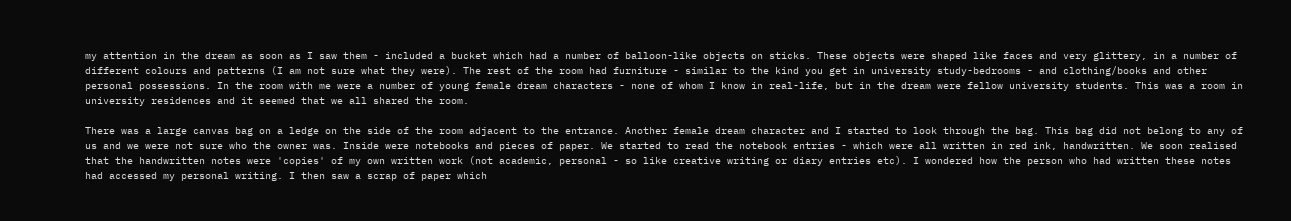my attention in the dream as soon as I saw them - included a bucket which had a number of balloon-like objects on sticks. These objects were shaped like faces and very glittery, in a number of different colours and patterns (I am not sure what they were). The rest of the room had furniture - similar to the kind you get in university study-bedrooms - and clothing/books and other personal possessions. In the room with me were a number of young female dream characters - none of whom I know in real-life, but in the dream were fellow university students. This was a room in university residences and it seemed that we all shared the room.

There was a large canvas bag on a ledge on the side of the room adjacent to the entrance. Another female dream character and I started to look through the bag. This bag did not belong to any of us and we were not sure who the owner was. Inside were notebooks and pieces of paper. We started to read the notebook entries - which were all written in red ink, handwritten. We soon realised that the handwritten notes were 'copies' of my own written work (not academic, personal - so like creative writing or diary entries etc). I wondered how the person who had written these notes had accessed my personal writing. I then saw a scrap of paper which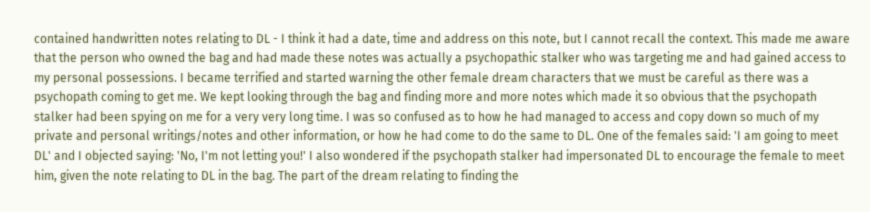contained handwritten notes relating to DL - I think it had a date, time and address on this note, but I cannot recall the context. This made me aware that the person who owned the bag and had made these notes was actually a psychopathic stalker who was targeting me and had gained access to my personal possessions. I became terrified and started warning the other female dream characters that we must be careful as there was a psychopath coming to get me. We kept looking through the bag and finding more and more notes which made it so obvious that the psychopath stalker had been spying on me for a very very long time. I was so confused as to how he had managed to access and copy down so much of my private and personal writings/notes and other information, or how he had come to do the same to DL. One of the females said: 'I am going to meet DL' and I objected saying: 'No, I'm not letting you!' I also wondered if the psychopath stalker had impersonated DL to encourage the female to meet him, given the note relating to DL in the bag. The part of the dream relating to finding the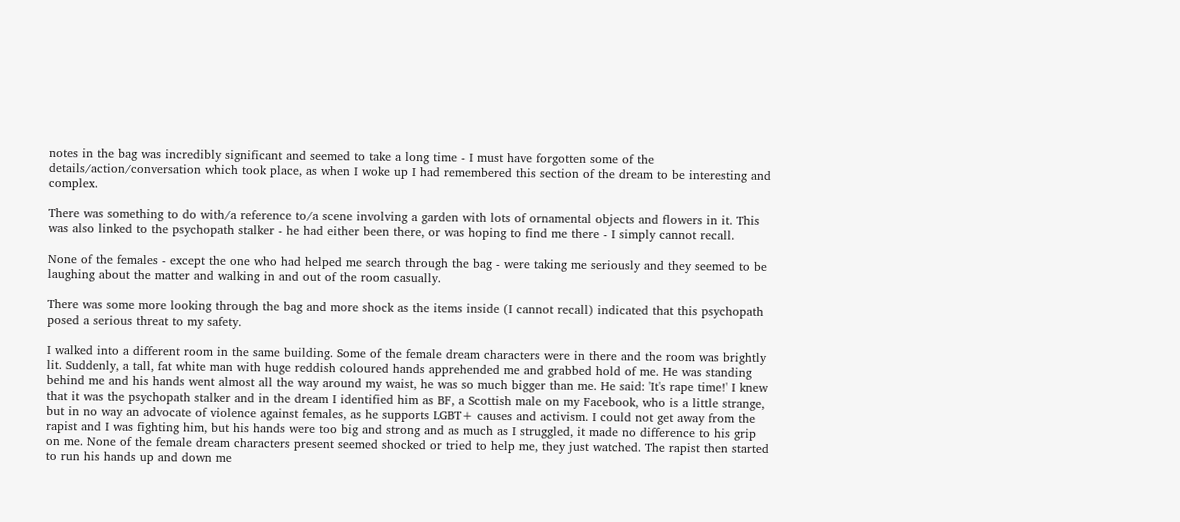notes in the bag was incredibly significant and seemed to take a long time - I must have forgotten some of the details/action/conversation which took place, as when I woke up I had remembered this section of the dream to be interesting and complex.

There was something to do with/a reference to/a scene involving a garden with lots of ornamental objects and flowers in it. This was also linked to the psychopath stalker - he had either been there, or was hoping to find me there - I simply cannot recall.

None of the females - except the one who had helped me search through the bag - were taking me seriously and they seemed to be laughing about the matter and walking in and out of the room casually.

There was some more looking through the bag and more shock as the items inside (I cannot recall) indicated that this psychopath posed a serious threat to my safety.

I walked into a different room in the same building. Some of the female dream characters were in there and the room was brightly lit. Suddenly, a tall, fat white man with huge reddish coloured hands apprehended me and grabbed hold of me. He was standing behind me and his hands went almost all the way around my waist, he was so much bigger than me. He said: 'It's rape time!' I knew that it was the psychopath stalker and in the dream I identified him as BF, a Scottish male on my Facebook, who is a little strange, but in no way an advocate of violence against females, as he supports LGBT+ causes and activism. I could not get away from the rapist and I was fighting him, but his hands were too big and strong and as much as I struggled, it made no difference to his grip on me. None of the female dream characters present seemed shocked or tried to help me, they just watched. The rapist then started to run his hands up and down me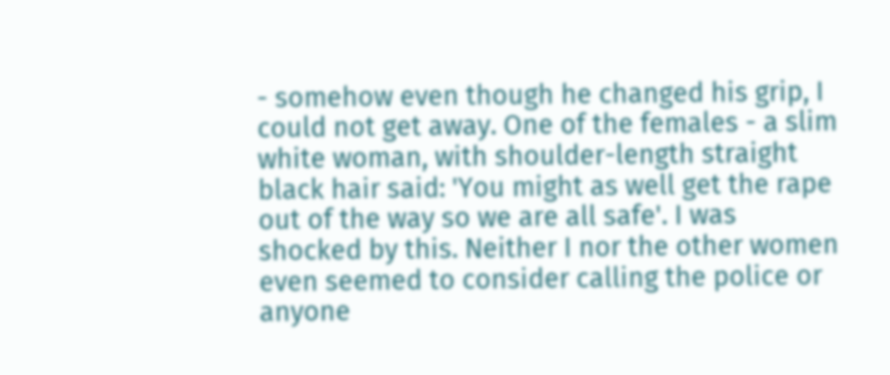- somehow even though he changed his grip, I could not get away. One of the females - a slim white woman, with shoulder-length straight black hair said: 'You might as well get the rape out of the way so we are all safe'. I was shocked by this. Neither I nor the other women even seemed to consider calling the police or anyone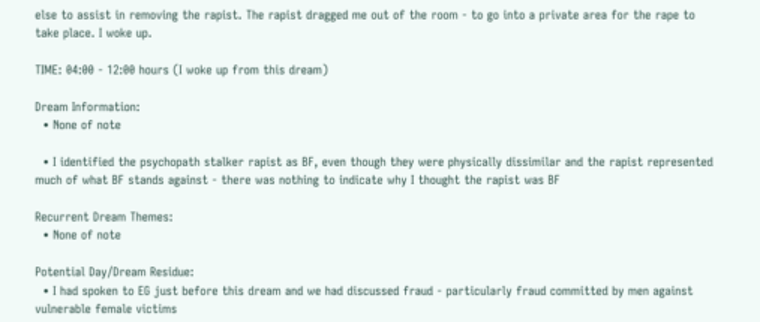else to assist in removing the rapist. The rapist dragged me out of the room - to go into a private area for the rape to take place. I woke up.

TIME: 04:00 - 12:00 hours (I woke up from this dream)

Dream Information:
  • None of note

  • I identified the psychopath stalker rapist as BF, even though they were physically dissimilar and the rapist represented much of what BF stands against - there was nothing to indicate why I thought the rapist was BF

Recurrent Dream Themes:
  • None of note

Potential Day/Dream Residue:
  • I had spoken to EG just before this dream and we had discussed fraud - particularly fraud committed by men against vulnerable female victims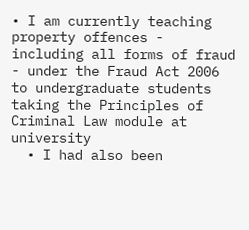• I am currently teaching property offences - including all forms of fraud - under the Fraud Act 2006 to undergraduate students taking the Principles of Criminal Law module at university
  • I had also been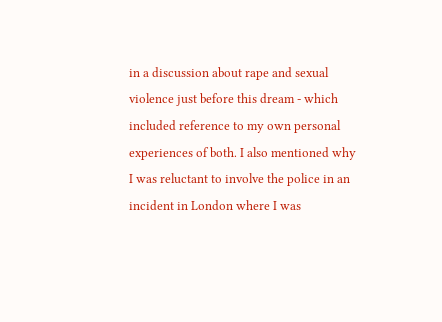in a discussion about rape and sexual violence just before this dream - which included reference to my own personal experiences of both. I also mentioned why I was reluctant to involve the police in an incident in London where I was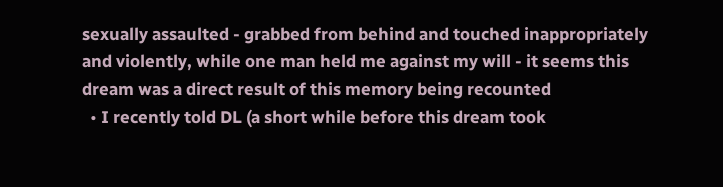sexually assaulted - grabbed from behind and touched inappropriately and violently, while one man held me against my will - it seems this dream was a direct result of this memory being recounted
  • I recently told DL (a short while before this dream took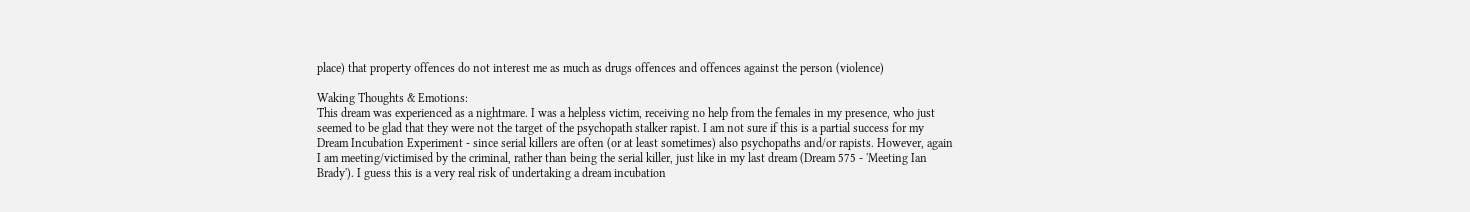place) that property offences do not interest me as much as drugs offences and offences against the person (violence)

Waking Thoughts & Emotions:
This dream was experienced as a nightmare. I was a helpless victim, receiving no help from the females in my presence, who just seemed to be glad that they were not the target of the psychopath stalker rapist. I am not sure if this is a partial success for my Dream Incubation Experiment - since serial killers are often (or at least sometimes) also psychopaths and/or rapists. However, again I am meeting/victimised by the criminal, rather than being the serial killer, just like in my last dream (Dream 575 - 'Meeting Ian Brady'). I guess this is a very real risk of undertaking a dream incubation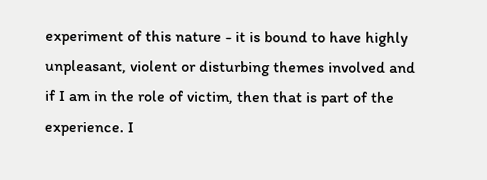experiment of this nature - it is bound to have highly unpleasant, violent or disturbing themes involved and if I am in the role of victim, then that is part of the experience. I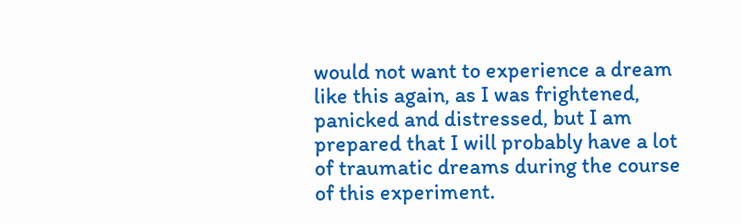would not want to experience a dream like this again, as I was frightened, panicked and distressed, but I am prepared that I will probably have a lot of traumatic dreams during the course of this experiment.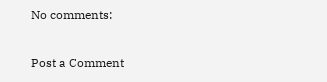No comments:

Post a Comment